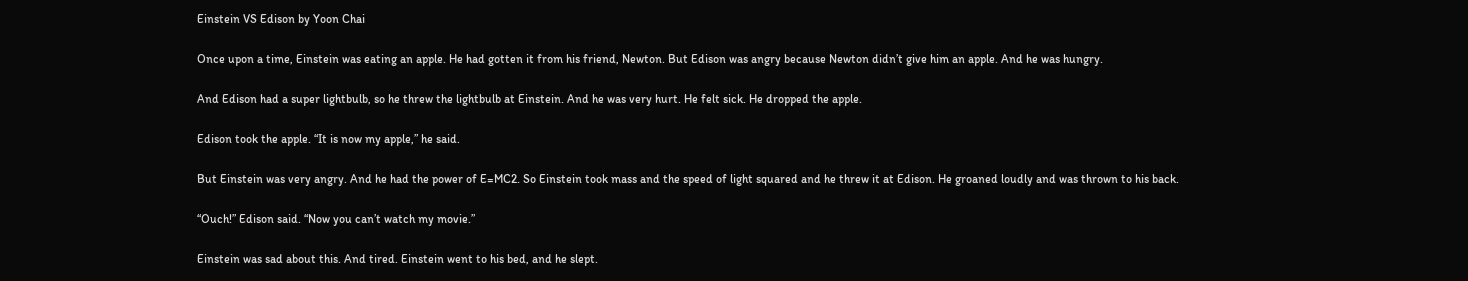Einstein VS Edison by Yoon Chai

Once upon a time, Einstein was eating an apple. He had gotten it from his friend, Newton. But Edison was angry because Newton didn’t give him an apple. And he was hungry.

And Edison had a super lightbulb, so he threw the lightbulb at Einstein. And he was very hurt. He felt sick. He dropped the apple.

Edison took the apple. “It is now my apple,” he said.

But Einstein was very angry. And he had the power of E=MC2. So Einstein took mass and the speed of light squared and he threw it at Edison. He groaned loudly and was thrown to his back.

“Ouch!” Edison said. “Now you can’t watch my movie.”

Einstein was sad about this. And tired. Einstein went to his bed, and he slept.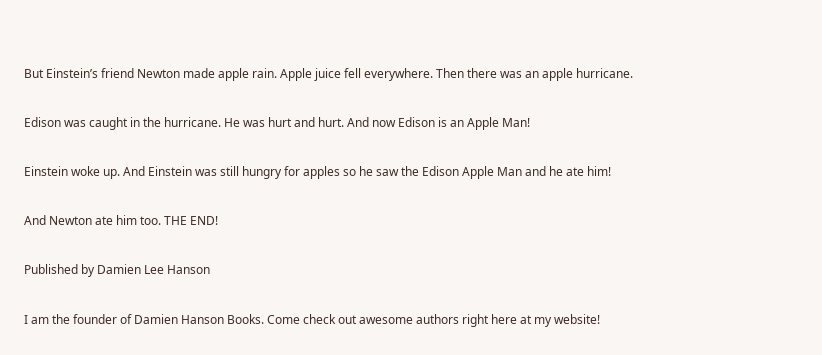But Einstein’s friend Newton made apple rain. Apple juice fell everywhere. Then there was an apple hurricane.

Edison was caught in the hurricane. He was hurt and hurt. And now Edison is an Apple Man!

Einstein woke up. And Einstein was still hungry for apples so he saw the Edison Apple Man and he ate him!

And Newton ate him too. THE END!

Published by Damien Lee Hanson

I am the founder of Damien Hanson Books. Come check out awesome authors right here at my website!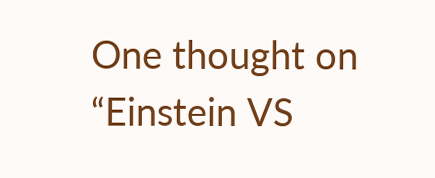One thought on “Einstein VS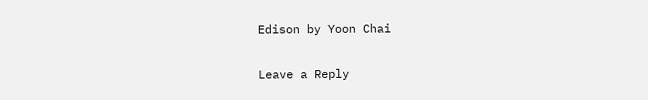Edison by Yoon Chai

Leave a Reply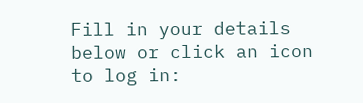Fill in your details below or click an icon to log in: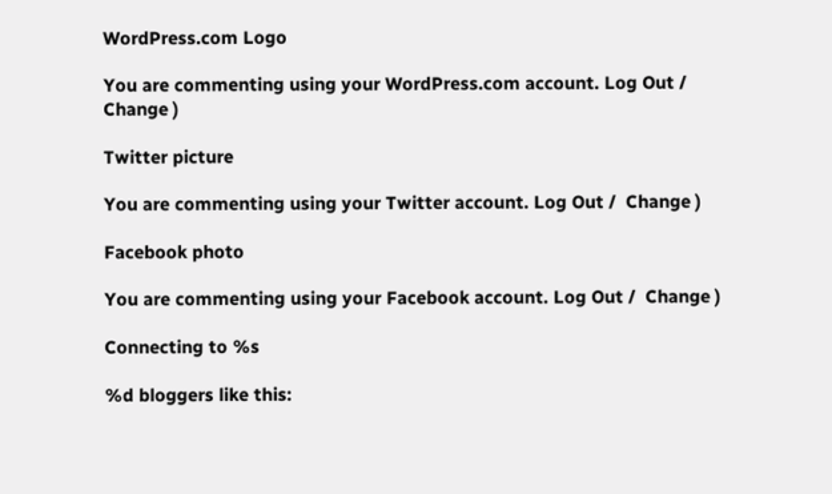WordPress.com Logo

You are commenting using your WordPress.com account. Log Out /  Change )

Twitter picture

You are commenting using your Twitter account. Log Out /  Change )

Facebook photo

You are commenting using your Facebook account. Log Out /  Change )

Connecting to %s

%d bloggers like this: